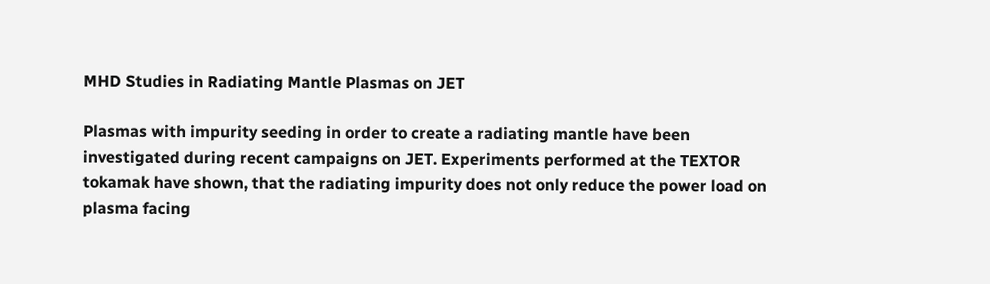MHD Studies in Radiating Mantle Plasmas on JET

Plasmas with impurity seeding in order to create a radiating mantle have been investigated during recent campaigns on JET. Experiments performed at the TEXTOR tokamak have shown, that the radiating impurity does not only reduce the power load on plasma facing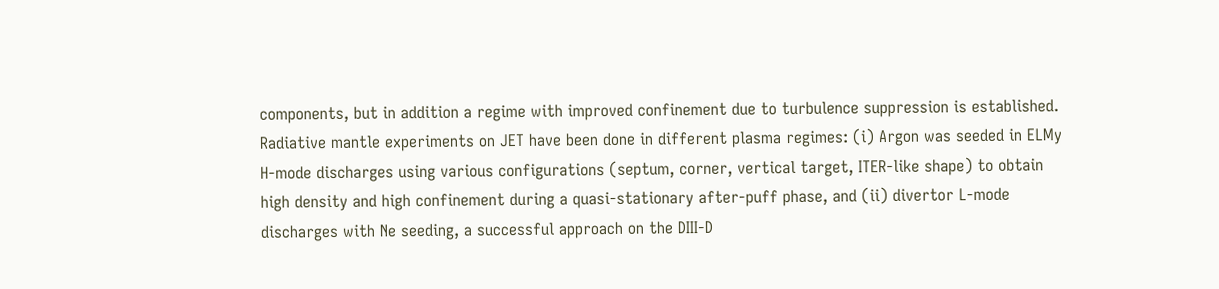components, but in addition a regime with improved confinement due to turbulence suppression is established. Radiative mantle experiments on JET have been done in different plasma regimes: (i) Argon was seeded in ELMy H-mode discharges using various configurations (septum, corner, vertical target, ITER-like shape) to obtain high density and high confinement during a quasi-stationary after-puff phase, and (ii) divertor L-mode discharges with Ne seeding, a successful approach on the DIII-D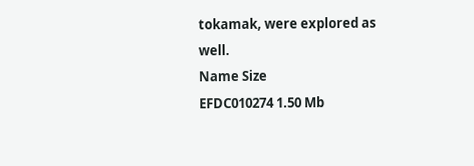tokamak, were explored as well.
Name Size
EFDC010274 1.50 Mb